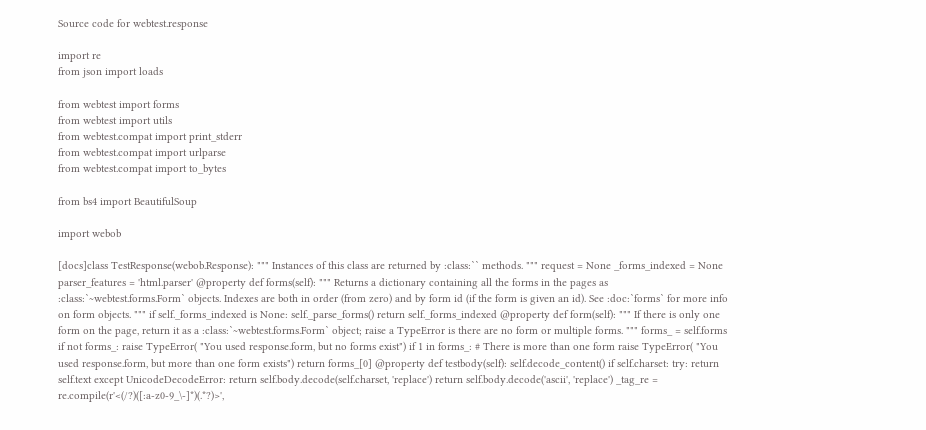Source code for webtest.response

import re
from json import loads

from webtest import forms
from webtest import utils
from webtest.compat import print_stderr
from webtest.compat import urlparse
from webtest.compat import to_bytes

from bs4 import BeautifulSoup

import webob

[docs]class TestResponse(webob.Response): """ Instances of this class are returned by :class:`` methods. """ request = None _forms_indexed = None parser_features = 'html.parser' @property def forms(self): """ Returns a dictionary containing all the forms in the pages as :class:`~webtest.forms.Form` objects. Indexes are both in order (from zero) and by form id (if the form is given an id). See :doc:`forms` for more info on form objects. """ if self._forms_indexed is None: self._parse_forms() return self._forms_indexed @property def form(self): """ If there is only one form on the page, return it as a :class:`~webtest.forms.Form` object; raise a TypeError is there are no form or multiple forms. """ forms_ = self.forms if not forms_: raise TypeError( "You used response.form, but no forms exist") if 1 in forms_: # There is more than one form raise TypeError( "You used response.form, but more than one form exists") return forms_[0] @property def testbody(self): self.decode_content() if self.charset: try: return self.text except UnicodeDecodeError: return self.body.decode(self.charset, 'replace') return self.body.decode('ascii', 'replace') _tag_re = re.compile(r'<(/?)([:a-z0-9_\-]*)(.*?)>',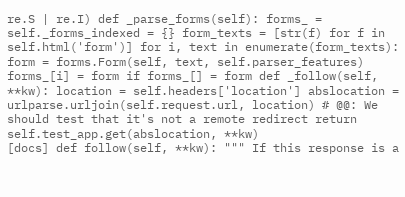re.S | re.I) def _parse_forms(self): forms_ = self._forms_indexed = {} form_texts = [str(f) for f in self.html('form')] for i, text in enumerate(form_texts): form = forms.Form(self, text, self.parser_features) forms_[i] = form if forms_[] = form def _follow(self, **kw): location = self.headers['location'] abslocation = urlparse.urljoin(self.request.url, location) # @@: We should test that it's not a remote redirect return self.test_app.get(abslocation, **kw)
[docs] def follow(self, **kw): """ If this response is a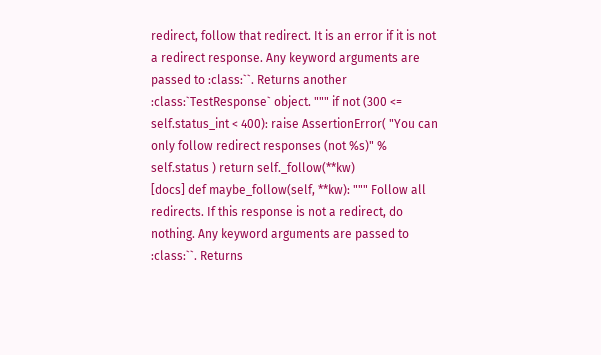redirect, follow that redirect. It is an error if it is not a redirect response. Any keyword arguments are passed to :class:``. Returns another :class:`TestResponse` object. """ if not (300 <= self.status_int < 400): raise AssertionError( "You can only follow redirect responses (not %s)" % self.status ) return self._follow(**kw)
[docs] def maybe_follow(self, **kw): """ Follow all redirects. If this response is not a redirect, do nothing. Any keyword arguments are passed to :class:``. Returns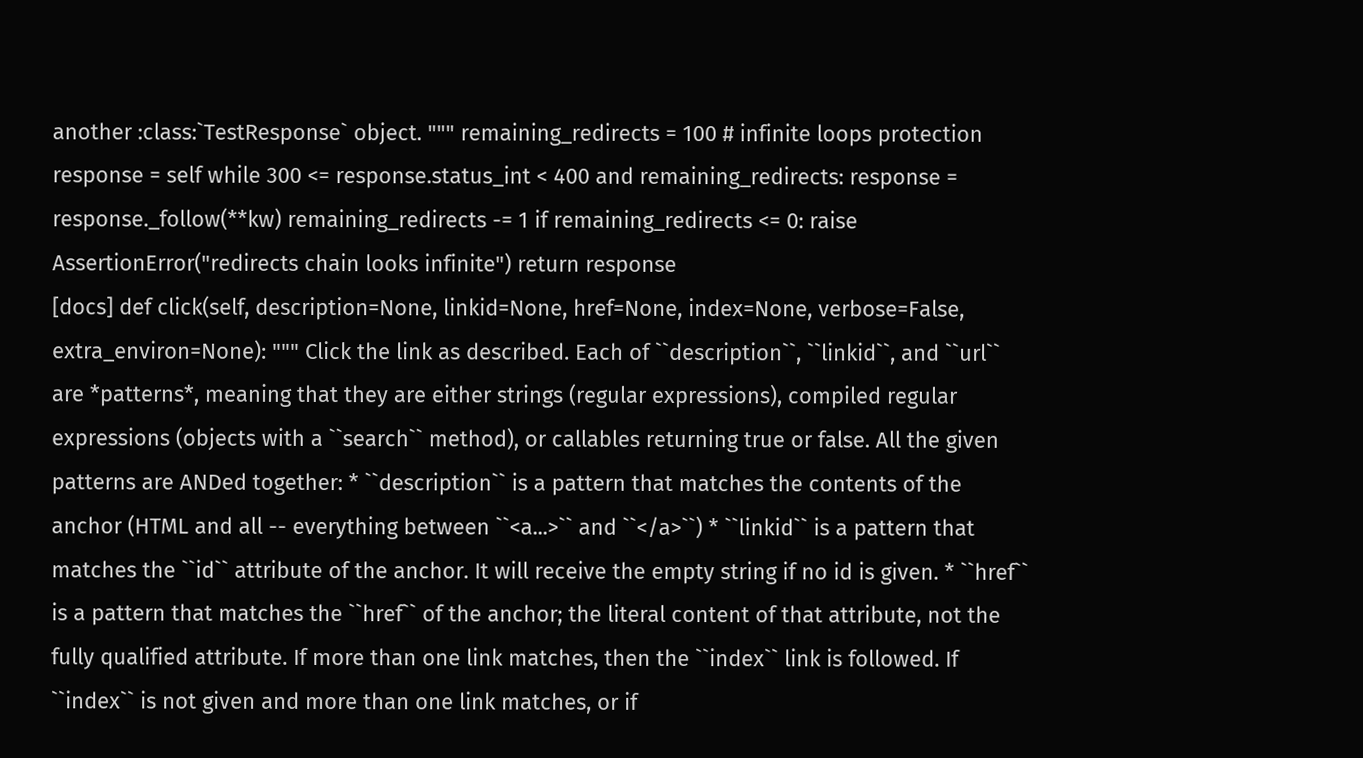another :class:`TestResponse` object. """ remaining_redirects = 100 # infinite loops protection response = self while 300 <= response.status_int < 400 and remaining_redirects: response = response._follow(**kw) remaining_redirects -= 1 if remaining_redirects <= 0: raise AssertionError("redirects chain looks infinite") return response
[docs] def click(self, description=None, linkid=None, href=None, index=None, verbose=False, extra_environ=None): """ Click the link as described. Each of ``description``, ``linkid``, and ``url`` are *patterns*, meaning that they are either strings (regular expressions), compiled regular expressions (objects with a ``search`` method), or callables returning true or false. All the given patterns are ANDed together: * ``description`` is a pattern that matches the contents of the anchor (HTML and all -- everything between ``<a...>`` and ``</a>``) * ``linkid`` is a pattern that matches the ``id`` attribute of the anchor. It will receive the empty string if no id is given. * ``href`` is a pattern that matches the ``href`` of the anchor; the literal content of that attribute, not the fully qualified attribute. If more than one link matches, then the ``index`` link is followed. If ``index`` is not given and more than one link matches, or if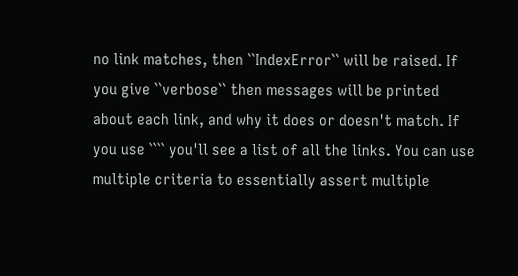no link matches, then ``IndexError`` will be raised. If you give ``verbose`` then messages will be printed about each link, and why it does or doesn't match. If you use ```` you'll see a list of all the links. You can use multiple criteria to essentially assert multiple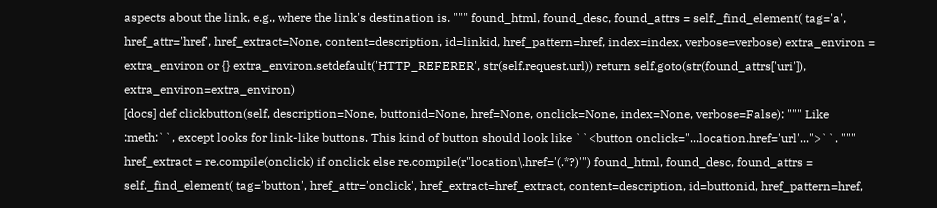aspects about the link, e.g., where the link's destination is. """ found_html, found_desc, found_attrs = self._find_element( tag='a', href_attr='href', href_extract=None, content=description, id=linkid, href_pattern=href, index=index, verbose=verbose) extra_environ = extra_environ or {} extra_environ.setdefault('HTTP_REFERER', str(self.request.url)) return self.goto(str(found_attrs['uri']), extra_environ=extra_environ)
[docs] def clickbutton(self, description=None, buttonid=None, href=None, onclick=None, index=None, verbose=False): """ Like :meth:``, except looks for link-like buttons. This kind of button should look like ``<button onclick="...location.href='url'...">``. """ href_extract = re.compile(onclick) if onclick else re.compile(r"location\.href='(.*?)'") found_html, found_desc, found_attrs = self._find_element( tag='button', href_attr='onclick', href_extract=href_extract, content=description, id=buttonid, href_pattern=href,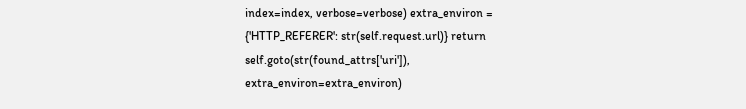index=index, verbose=verbose) extra_environ = {'HTTP_REFERER': str(self.request.url)} return self.goto(str(found_attrs['uri']), extra_environ=extra_environ)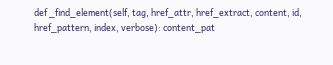def _find_element(self, tag, href_attr, href_extract, content, id, href_pattern, index, verbose): content_pat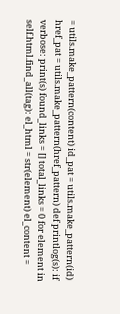= utils.make_pattern(content) id_pat = utils.make_pattern(id) href_pat = utils.make_pattern(href_pattern) def printlog(s): if verbose: print(s) found_links = [] total_links = 0 for element in self.html.find_all(tag): el_html = str(element) el_content =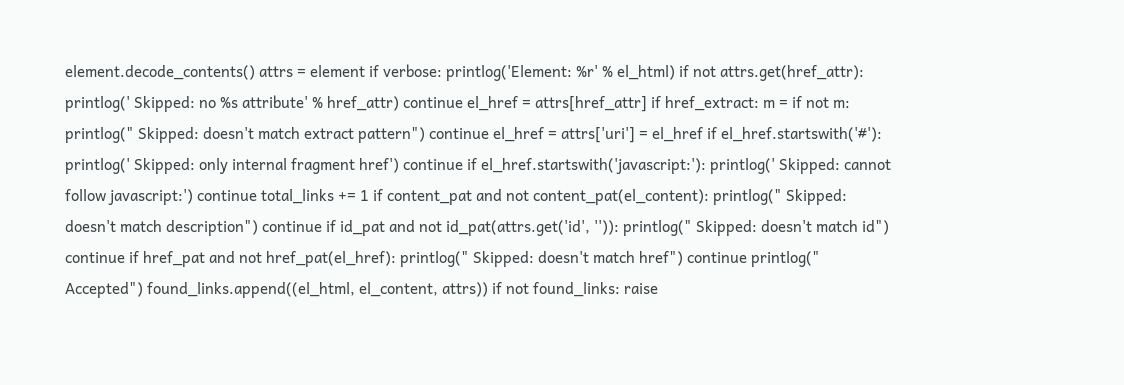element.decode_contents() attrs = element if verbose: printlog('Element: %r' % el_html) if not attrs.get(href_attr): printlog(' Skipped: no %s attribute' % href_attr) continue el_href = attrs[href_attr] if href_extract: m = if not m: printlog(" Skipped: doesn't match extract pattern") continue el_href = attrs['uri'] = el_href if el_href.startswith('#'): printlog(' Skipped: only internal fragment href') continue if el_href.startswith('javascript:'): printlog(' Skipped: cannot follow javascript:') continue total_links += 1 if content_pat and not content_pat(el_content): printlog(" Skipped: doesn't match description") continue if id_pat and not id_pat(attrs.get('id', '')): printlog(" Skipped: doesn't match id") continue if href_pat and not href_pat(el_href): printlog(" Skipped: doesn't match href") continue printlog(" Accepted") found_links.append((el_html, el_content, attrs)) if not found_links: raise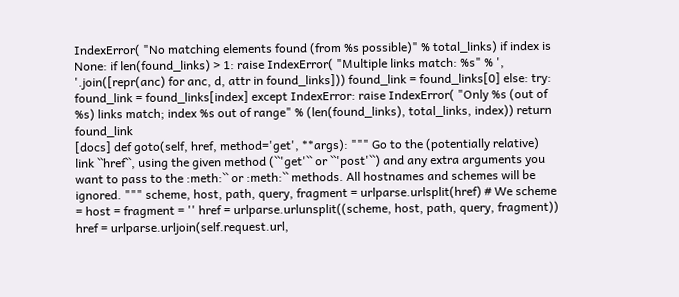IndexError( "No matching elements found (from %s possible)" % total_links) if index is None: if len(found_links) > 1: raise IndexError( "Multiple links match: %s" % ', '.join([repr(anc) for anc, d, attr in found_links])) found_link = found_links[0] else: try: found_link = found_links[index] except IndexError: raise IndexError( "Only %s (out of %s) links match; index %s out of range" % (len(found_links), total_links, index)) return found_link
[docs] def goto(self, href, method='get', **args): """ Go to the (potentially relative) link ``href``, using the given method (``'get'`` or ``'post'``) and any extra arguments you want to pass to the :meth:`` or :meth:`` methods. All hostnames and schemes will be ignored. """ scheme, host, path, query, fragment = urlparse.urlsplit(href) # We scheme = host = fragment = '' href = urlparse.urlunsplit((scheme, host, path, query, fragment)) href = urlparse.urljoin(self.request.url,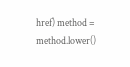href) method = method.lower()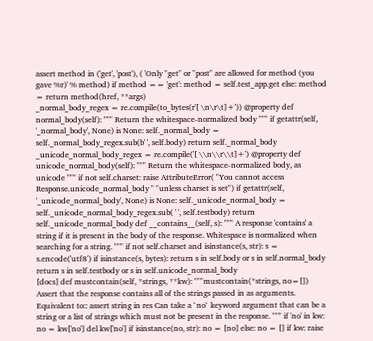assert method in ('get', 'post'), ( 'Only "get" or "post" are allowed for method (you gave %r)' % method) if method == 'get': method = self.test_app.get else: method = return method(href, **args)
_normal_body_regex = re.compile(to_bytes(r'[ \n\r\t]+')) @property def normal_body(self): """ Return the whitespace-normalized body """ if getattr(self, '_normal_body', None) is None: self._normal_body = self._normal_body_regex.sub(b' ', self.body) return self._normal_body _unicode_normal_body_regex = re.compile('[ \\n\\r\\t]+') @property def unicode_normal_body(self): """ Return the whitespace-normalized body, as unicode """ if not self.charset: raise AttributeError( "You cannot access Response.unicode_normal_body " "unless charset is set") if getattr(self, '_unicode_normal_body', None) is None: self._unicode_normal_body = self._unicode_normal_body_regex.sub( ' ', self.testbody) return self._unicode_normal_body def __contains__(self, s): """ A response 'contains' a string if it is present in the body of the response. Whitespace is normalized when searching for a string. """ if not self.charset and isinstance(s, str): s = s.encode('utf8') if isinstance(s, bytes): return s in self.body or s in self.normal_body return s in self.testbody or s in self.unicode_normal_body
[docs] def mustcontain(self, *strings, **kw): """mustcontain(*strings, no=[]) Assert that the response contains all of the strings passed in as arguments. Equivalent to:: assert string in res Can take a `no` keyword argument that can be a string or a list of strings which must not be present in the response. """ if 'no' in kw: no = kw['no'] del kw['no'] if isinstance(no, str): no = [no] else: no = [] if kw: raise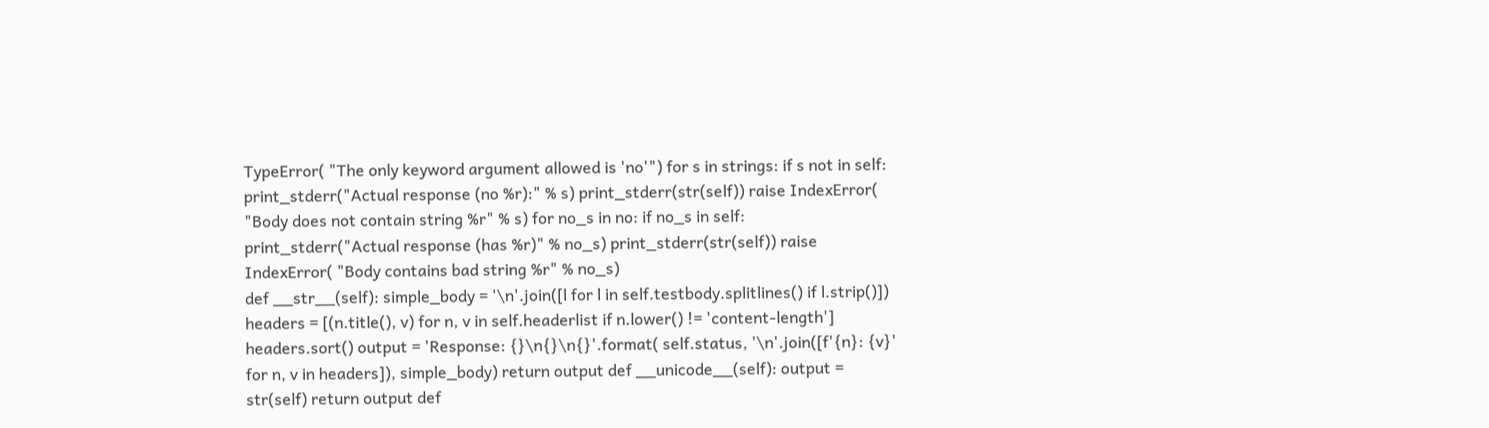TypeError( "The only keyword argument allowed is 'no'") for s in strings: if s not in self: print_stderr("Actual response (no %r):" % s) print_stderr(str(self)) raise IndexError( "Body does not contain string %r" % s) for no_s in no: if no_s in self: print_stderr("Actual response (has %r)" % no_s) print_stderr(str(self)) raise IndexError( "Body contains bad string %r" % no_s)
def __str__(self): simple_body = '\n'.join([l for l in self.testbody.splitlines() if l.strip()]) headers = [(n.title(), v) for n, v in self.headerlist if n.lower() != 'content-length'] headers.sort() output = 'Response: {}\n{}\n{}'.format( self.status, '\n'.join([f'{n}: {v}' for n, v in headers]), simple_body) return output def __unicode__(self): output = str(self) return output def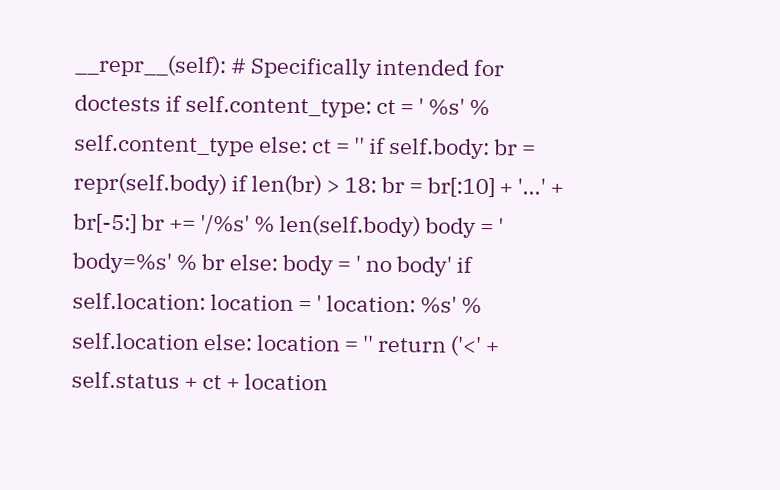__repr__(self): # Specifically intended for doctests if self.content_type: ct = ' %s' % self.content_type else: ct = '' if self.body: br = repr(self.body) if len(br) > 18: br = br[:10] + '...' + br[-5:] br += '/%s' % len(self.body) body = ' body=%s' % br else: body = ' no body' if self.location: location = ' location: %s' % self.location else: location = '' return ('<' + self.status + ct + location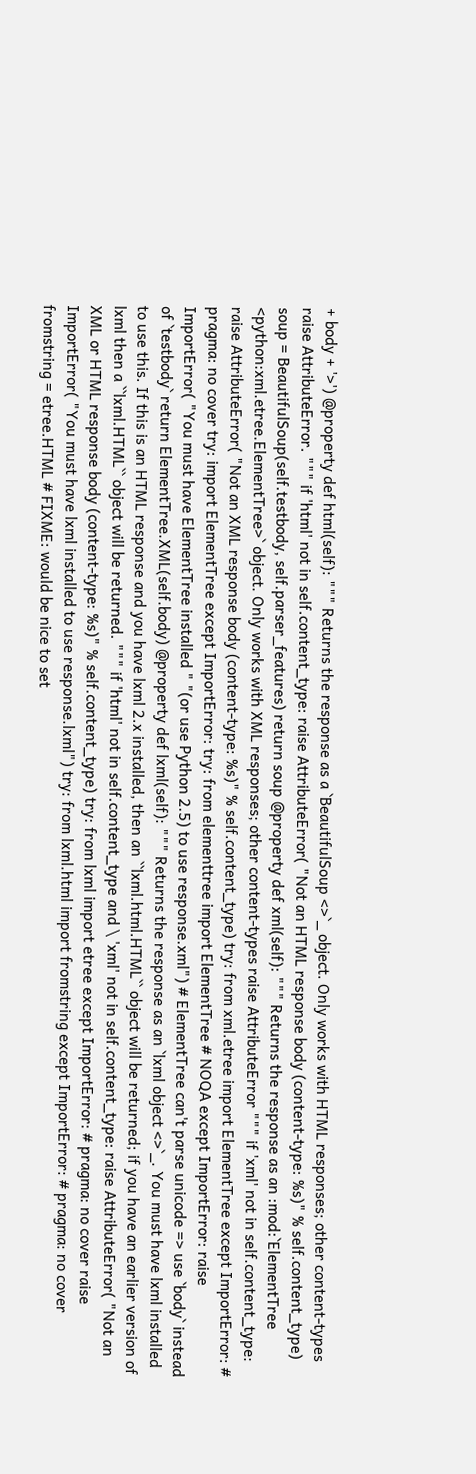+ body + '>') @property def html(self): """ Returns the response as a `BeautifulSoup <>`_ object. Only works with HTML responses; other content-types raise AttributeError. """ if 'html' not in self.content_type: raise AttributeError( "Not an HTML response body (content-type: %s)" % self.content_type) soup = BeautifulSoup(self.testbody, self.parser_features) return soup @property def xml(self): """ Returns the response as an :mod:`ElementTree <python:xml.etree.ElementTree>` object. Only works with XML responses; other content-types raise AttributeError """ if 'xml' not in self.content_type: raise AttributeError( "Not an XML response body (content-type: %s)" % self.content_type) try: from xml.etree import ElementTree except ImportError: # pragma: no cover try: import ElementTree except ImportError: try: from elementtree import ElementTree # NOQA except ImportError: raise ImportError( "You must have ElementTree installed " "(or use Python 2.5) to use response.xml") # ElementTree can't parse unicode => use `body` instead of `testbody` return ElementTree.XML(self.body) @property def lxml(self): """ Returns the response as an `lxml object <>`_. You must have lxml installed to use this. If this is an HTML response and you have lxml 2.x installed, then an ``lxml.html.HTML`` object will be returned; if you have an earlier version of lxml then a ``lxml.HTML`` object will be returned. """ if 'html' not in self.content_type and \ 'xml' not in self.content_type: raise AttributeError( "Not an XML or HTML response body (content-type: %s)" % self.content_type) try: from lxml import etree except ImportError: # pragma: no cover raise ImportError( "You must have lxml installed to use response.lxml") try: from lxml.html import fromstring except ImportError: # pragma: no cover fromstring = etree.HTML # FIXME: would be nice to set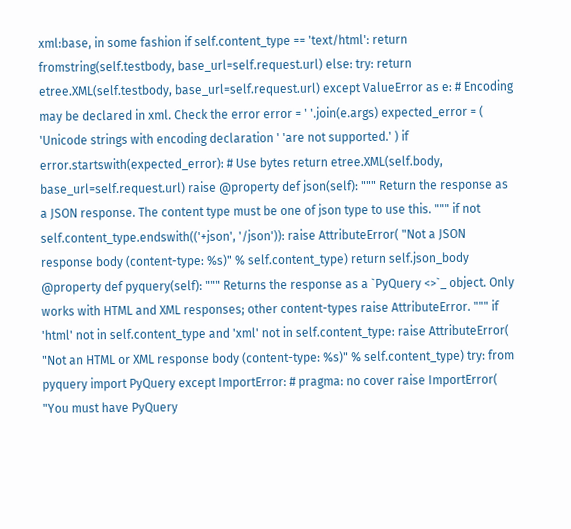xml:base, in some fashion if self.content_type == 'text/html': return fromstring(self.testbody, base_url=self.request.url) else: try: return etree.XML(self.testbody, base_url=self.request.url) except ValueError as e: # Encoding may be declared in xml. Check the error error = ' '.join(e.args) expected_error = ( 'Unicode strings with encoding declaration ' 'are not supported.' ) if error.startswith(expected_error): # Use bytes return etree.XML(self.body, base_url=self.request.url) raise @property def json(self): """ Return the response as a JSON response. The content type must be one of json type to use this. """ if not self.content_type.endswith(('+json', '/json')): raise AttributeError( "Not a JSON response body (content-type: %s)" % self.content_type) return self.json_body @property def pyquery(self): """ Returns the response as a `PyQuery <>`_ object. Only works with HTML and XML responses; other content-types raise AttributeError. """ if 'html' not in self.content_type and 'xml' not in self.content_type: raise AttributeError( "Not an HTML or XML response body (content-type: %s)" % self.content_type) try: from pyquery import PyQuery except ImportError: # pragma: no cover raise ImportError( "You must have PyQuery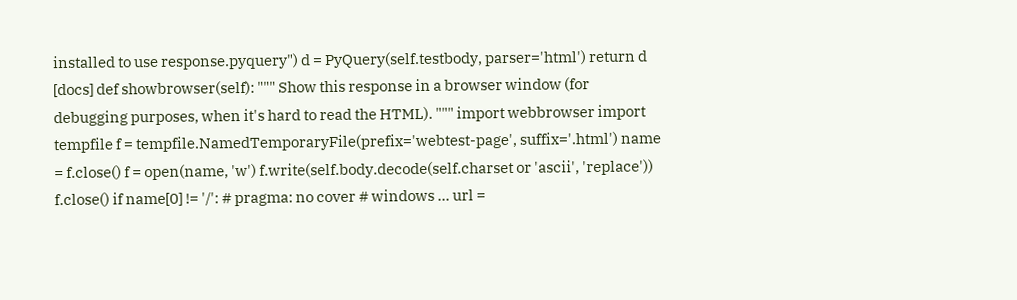installed to use response.pyquery") d = PyQuery(self.testbody, parser='html') return d
[docs] def showbrowser(self): """ Show this response in a browser window (for debugging purposes, when it's hard to read the HTML). """ import webbrowser import tempfile f = tempfile.NamedTemporaryFile(prefix='webtest-page', suffix='.html') name = f.close() f = open(name, 'w') f.write(self.body.decode(self.charset or 'ascii', 'replace')) f.close() if name[0] != '/': # pragma: no cover # windows ... url =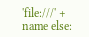'file:///' + name else: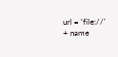url = 'file://' + name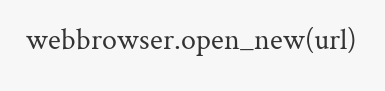webbrowser.open_new(url)